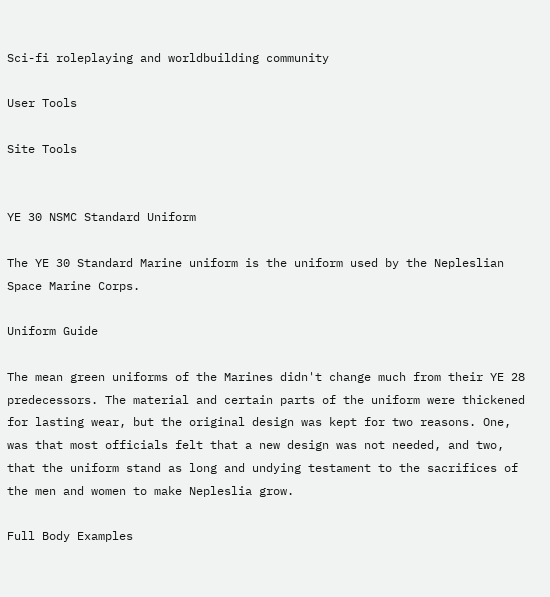Sci-fi roleplaying and worldbuilding community

User Tools

Site Tools


YE 30 NSMC Standard Uniform

The YE 30 Standard Marine uniform is the uniform used by the Nepleslian Space Marine Corps.

Uniform Guide

The mean green uniforms of the Marines didn't change much from their YE 28 predecessors. The material and certain parts of the uniform were thickened for lasting wear, but the original design was kept for two reasons. One, was that most officials felt that a new design was not needed, and two, that the uniform stand as long and undying testament to the sacrifices of the men and women to make Nepleslia grow.

Full Body Examples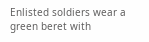Enlisted soldiers wear a green beret with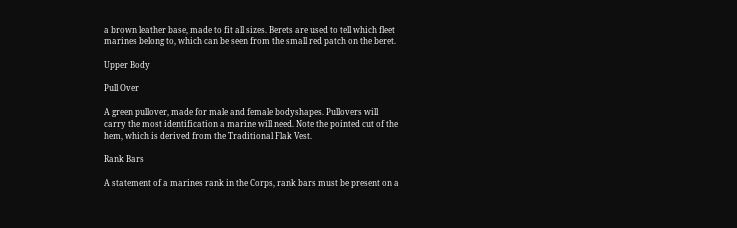a brown leather base, made to fit all sizes. Berets are used to tell which fleet marines belong to, which can be seen from the small red patch on the beret.

Upper Body

Pull Over

A green pullover, made for male and female bodyshapes. Pullovers will carry the most identification a marine will need. Note the pointed cut of the hem, which is derived from the Traditional Flak Vest.

Rank Bars

A statement of a marines rank in the Corps, rank bars must be present on a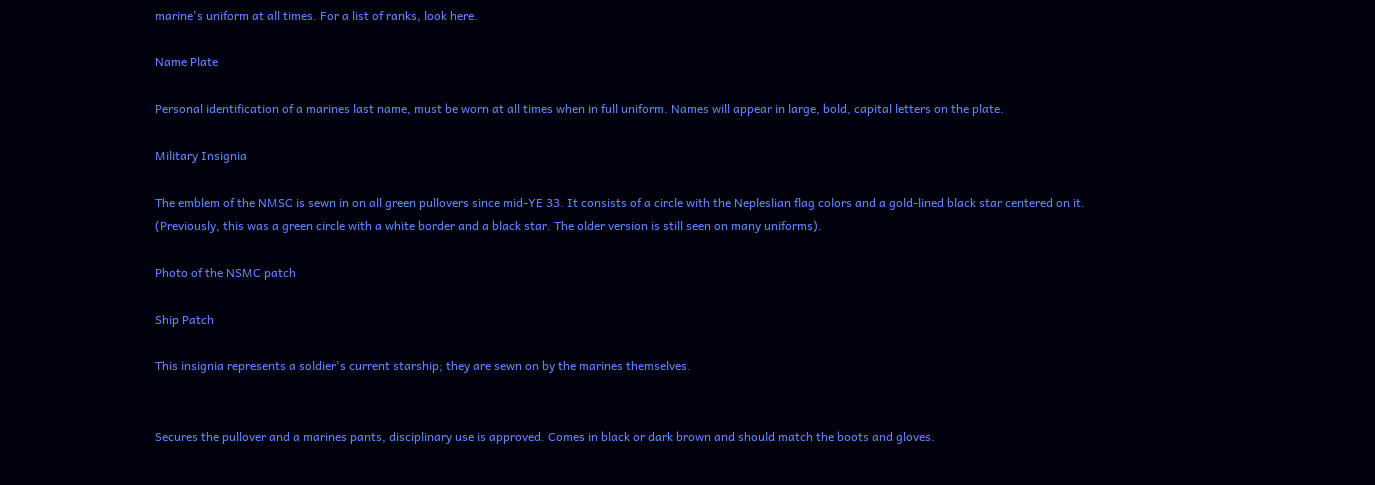marine's uniform at all times. For a list of ranks, look here.

Name Plate

Personal identification of a marines last name, must be worn at all times when in full uniform. Names will appear in large, bold, capital letters on the plate.

Military Insignia

The emblem of the NMSC is sewn in on all green pullovers since mid-YE 33. It consists of a circle with the Nepleslian flag colors and a gold-lined black star centered on it. (Previously, this was a green circle with a white border and a black star. The older version is still seen on many uniforms).

Photo of the NSMC patch

Ship Patch

This insignia represents a soldier's current starship; they are sewn on by the marines themselves.


Secures the pullover and a marines pants, disciplinary use is approved. Comes in black or dark brown and should match the boots and gloves.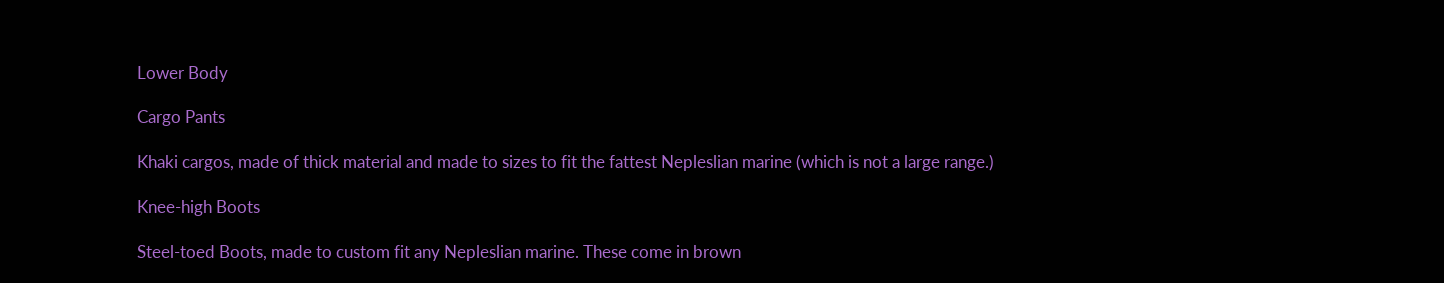Lower Body

Cargo Pants

Khaki cargos, made of thick material and made to sizes to fit the fattest Nepleslian marine (which is not a large range.)

Knee-high Boots

Steel-toed Boots, made to custom fit any Nepleslian marine. These come in brown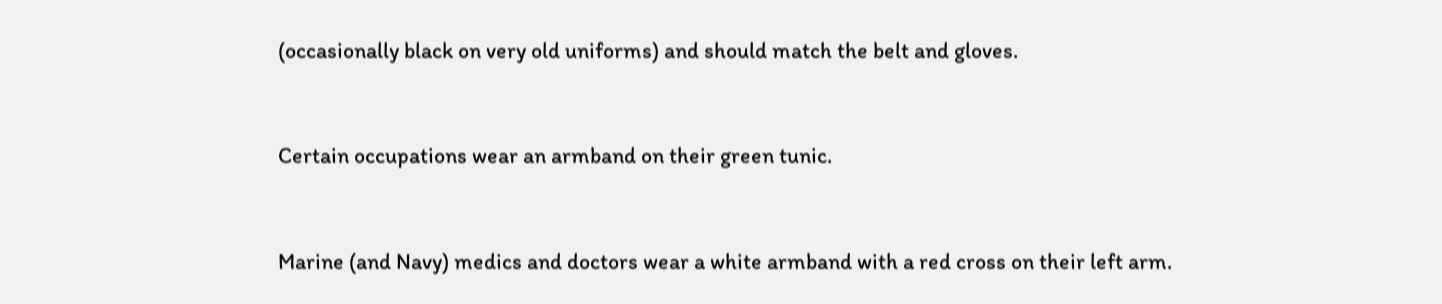(occasionally black on very old uniforms) and should match the belt and gloves.


Certain occupations wear an armband on their green tunic.


Marine (and Navy) medics and doctors wear a white armband with a red cross on their left arm.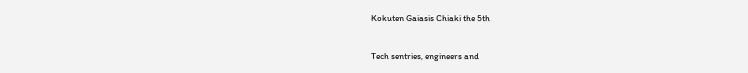Kokuten Gaiasis Chiaki the 5th


Tech sentries, engineers and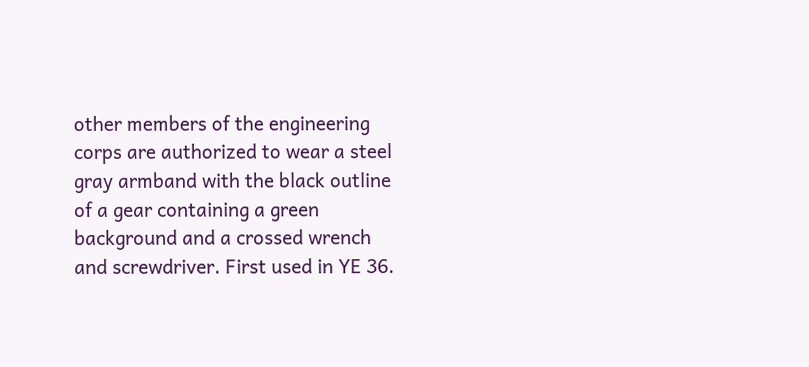other members of the engineering corps are authorized to wear a steel gray armband with the black outline of a gear containing a green background and a crossed wrench and screwdriver. First used in YE 36.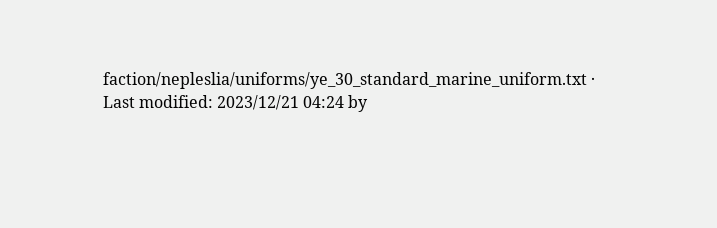faction/nepleslia/uniforms/ye_30_standard_marine_uniform.txt · Last modified: 2023/12/21 04:24 by